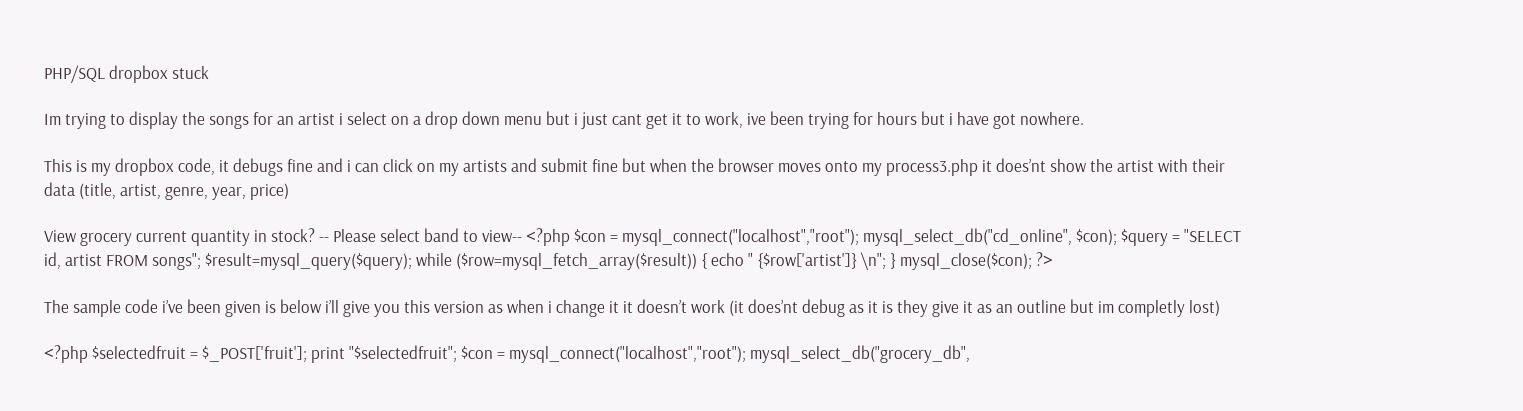PHP/SQL dropbox stuck

Im trying to display the songs for an artist i select on a drop down menu but i just cant get it to work, ive been trying for hours but i have got nowhere.

This is my dropbox code, it debugs fine and i can click on my artists and submit fine but when the browser moves onto my process3.php it does’nt show the artist with their data (title, artist, genre, year, price)

View grocery current quantity in stock? -- Please select band to view-- <?php $con = mysql_connect("localhost","root"); mysql_select_db("cd_online", $con); $query = "SELECT id, artist FROM songs"; $result=mysql_query($query); while ($row=mysql_fetch_array($result)) { echo " {$row['artist']} \n"; } mysql_close($con); ?>

The sample code i’ve been given is below i’ll give you this version as when i change it it doesn’t work (it does’nt debug as it is they give it as an outline but im completly lost)

<?php $selectedfruit = $_POST['fruit']; print "$selectedfruit"; $con = mysql_connect("localhost","root"); mysql_select_db("grocery_db",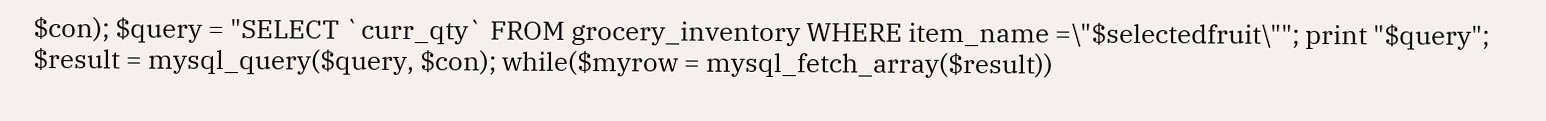$con); $query = "SELECT `curr_qty` FROM grocery_inventory WHERE item_name =\"$selectedfruit\""; print "$query"; $result = mysql_query($query, $con); while($myrow = mysql_fetch_array($result))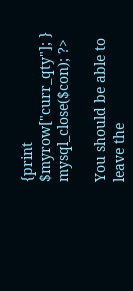{print $myrow["curr_qty"]; } mysql_close($con); ?>

You should be able to leave the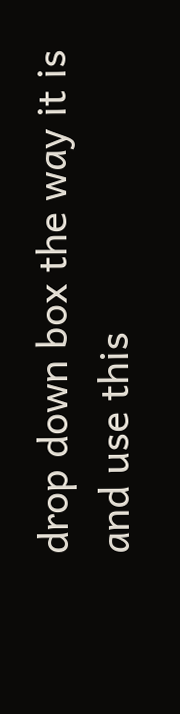drop down box the way it is and use this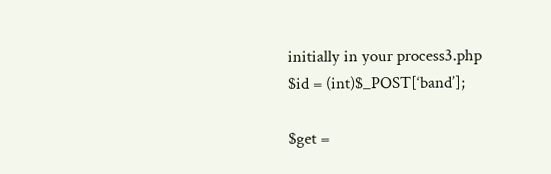initially in your process3.php
$id = (int)$_POST[‘band’];

$get =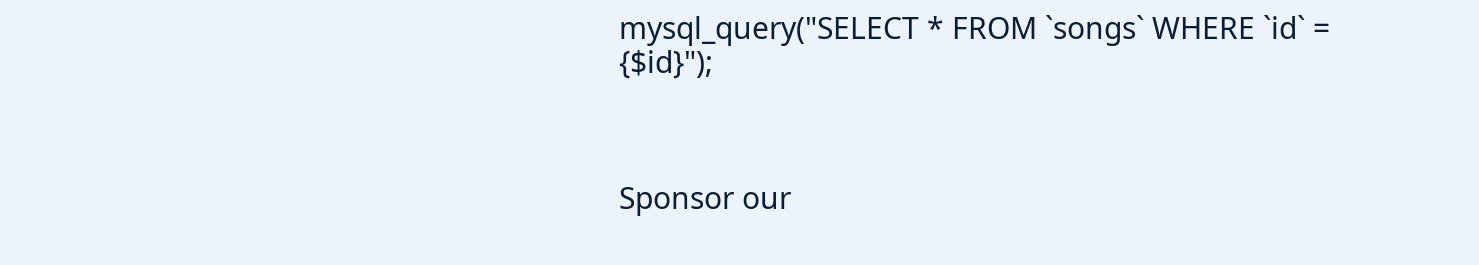mysql_query("SELECT * FROM `songs` WHERE `id` = {$id}");



Sponsor our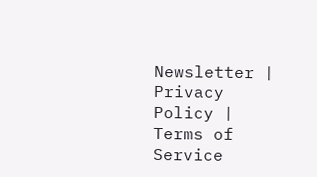Newsletter | Privacy Policy | Terms of Service